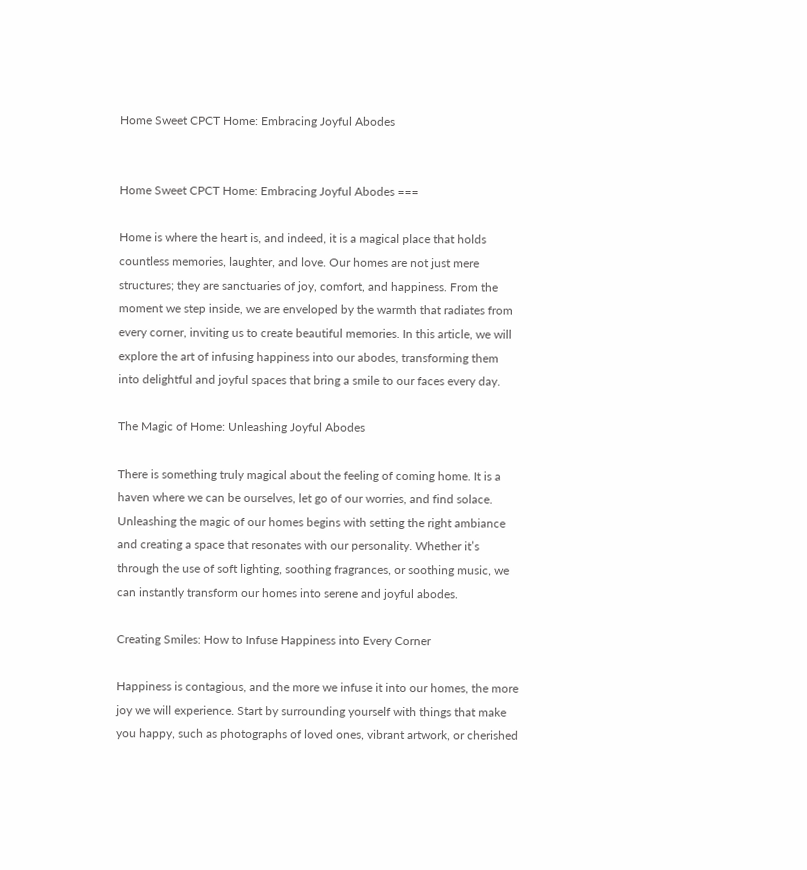Home Sweet CPCT Home: Embracing Joyful Abodes


Home Sweet CPCT Home: Embracing Joyful Abodes ===

Home is where the heart is, and indeed, it is a magical place that holds countless memories, laughter, and love. Our homes are not just mere structures; they are sanctuaries of joy, comfort, and happiness. From the moment we step inside, we are enveloped by the warmth that radiates from every corner, inviting us to create beautiful memories. In this article, we will explore the art of infusing happiness into our abodes, transforming them into delightful and joyful spaces that bring a smile to our faces every day.

The Magic of Home: Unleashing Joyful Abodes

There is something truly magical about the feeling of coming home. It is a haven where we can be ourselves, let go of our worries, and find solace. Unleashing the magic of our homes begins with setting the right ambiance and creating a space that resonates with our personality. Whether it’s through the use of soft lighting, soothing fragrances, or soothing music, we can instantly transform our homes into serene and joyful abodes.

Creating Smiles: How to Infuse Happiness into Every Corner

Happiness is contagious, and the more we infuse it into our homes, the more joy we will experience. Start by surrounding yourself with things that make you happy, such as photographs of loved ones, vibrant artwork, or cherished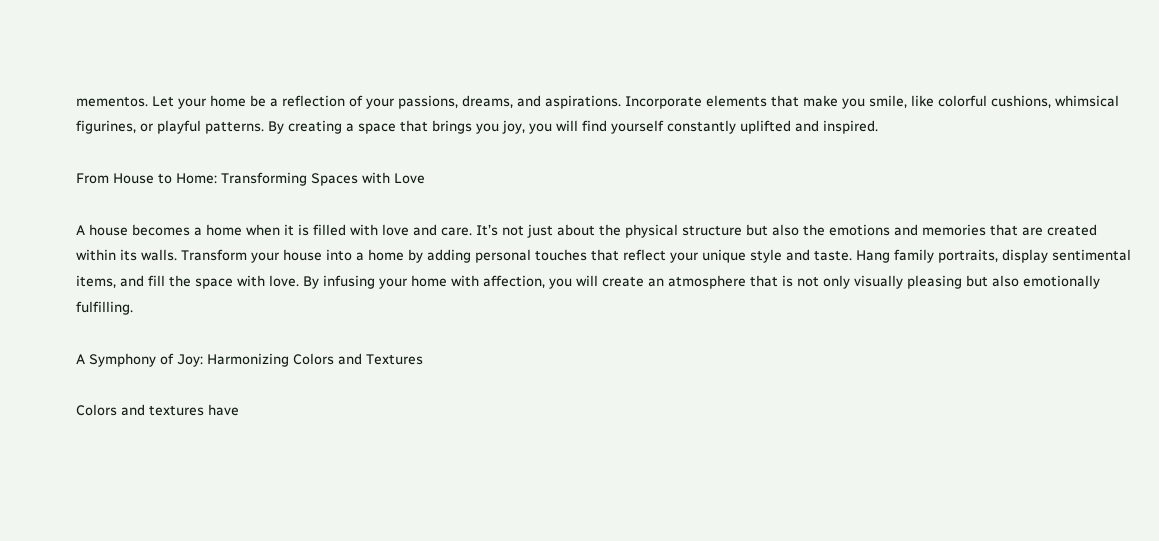mementos. Let your home be a reflection of your passions, dreams, and aspirations. Incorporate elements that make you smile, like colorful cushions, whimsical figurines, or playful patterns. By creating a space that brings you joy, you will find yourself constantly uplifted and inspired.

From House to Home: Transforming Spaces with Love

A house becomes a home when it is filled with love and care. It’s not just about the physical structure but also the emotions and memories that are created within its walls. Transform your house into a home by adding personal touches that reflect your unique style and taste. Hang family portraits, display sentimental items, and fill the space with love. By infusing your home with affection, you will create an atmosphere that is not only visually pleasing but also emotionally fulfilling.

A Symphony of Joy: Harmonizing Colors and Textures

Colors and textures have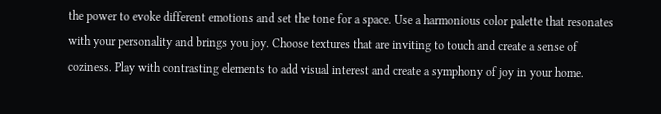the power to evoke different emotions and set the tone for a space. Use a harmonious color palette that resonates with your personality and brings you joy. Choose textures that are inviting to touch and create a sense of coziness. Play with contrasting elements to add visual interest and create a symphony of joy in your home.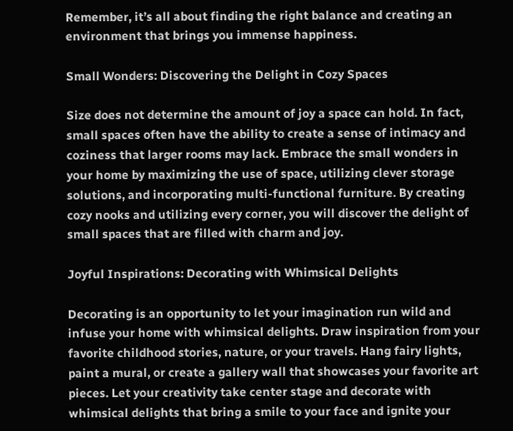Remember, it’s all about finding the right balance and creating an environment that brings you immense happiness.

Small Wonders: Discovering the Delight in Cozy Spaces

Size does not determine the amount of joy a space can hold. In fact, small spaces often have the ability to create a sense of intimacy and coziness that larger rooms may lack. Embrace the small wonders in your home by maximizing the use of space, utilizing clever storage solutions, and incorporating multi-functional furniture. By creating cozy nooks and utilizing every corner, you will discover the delight of small spaces that are filled with charm and joy.

Joyful Inspirations: Decorating with Whimsical Delights

Decorating is an opportunity to let your imagination run wild and infuse your home with whimsical delights. Draw inspiration from your favorite childhood stories, nature, or your travels. Hang fairy lights, paint a mural, or create a gallery wall that showcases your favorite art pieces. Let your creativity take center stage and decorate with whimsical delights that bring a smile to your face and ignite your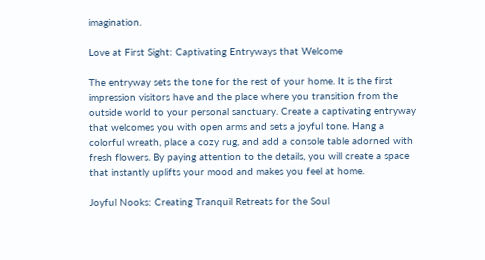imagination.

Love at First Sight: Captivating Entryways that Welcome

The entryway sets the tone for the rest of your home. It is the first impression visitors have and the place where you transition from the outside world to your personal sanctuary. Create a captivating entryway that welcomes you with open arms and sets a joyful tone. Hang a colorful wreath, place a cozy rug, and add a console table adorned with fresh flowers. By paying attention to the details, you will create a space that instantly uplifts your mood and makes you feel at home.

Joyful Nooks: Creating Tranquil Retreats for the Soul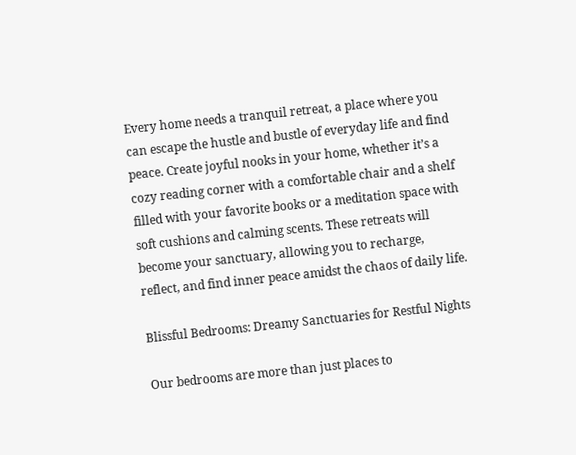Every home needs a tranquil retreat, a place where you can escape the hustle and bustle of everyday life and find peace. Create joyful nooks in your home, whether it’s a cozy reading corner with a comfortable chair and a shelf filled with your favorite books or a meditation space with soft cushions and calming scents. These retreats will become your sanctuary, allowing you to recharge, reflect, and find inner peace amidst the chaos of daily life.

Blissful Bedrooms: Dreamy Sanctuaries for Restful Nights

Our bedrooms are more than just places to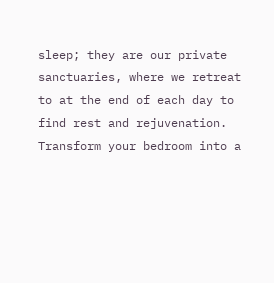sleep; they are our private sanctuaries, where we retreat to at the end of each day to find rest and rejuvenation. Transform your bedroom into a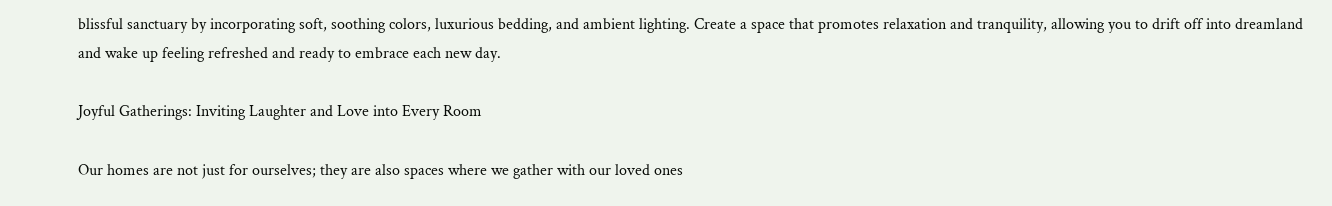blissful sanctuary by incorporating soft, soothing colors, luxurious bedding, and ambient lighting. Create a space that promotes relaxation and tranquility, allowing you to drift off into dreamland and wake up feeling refreshed and ready to embrace each new day.

Joyful Gatherings: Inviting Laughter and Love into Every Room

Our homes are not just for ourselves; they are also spaces where we gather with our loved ones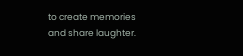to create memories and share laughter.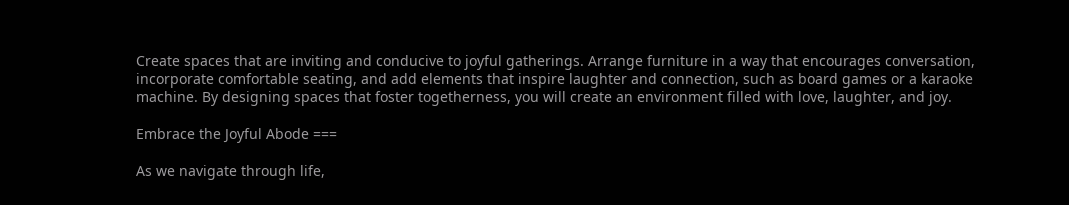Create spaces that are inviting and conducive to joyful gatherings. Arrange furniture in a way that encourages conversation, incorporate comfortable seating, and add elements that inspire laughter and connection, such as board games or a karaoke machine. By designing spaces that foster togetherness, you will create an environment filled with love, laughter, and joy.

Embrace the Joyful Abode ===

As we navigate through life,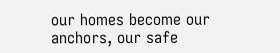our homes become our anchors, our safe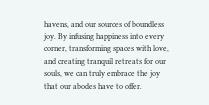havens, and our sources of boundless joy. By infusing happiness into every corner, transforming spaces with love, and creating tranquil retreats for our souls, we can truly embrace the joy that our abodes have to offer.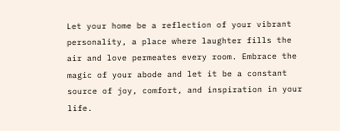Let your home be a reflection of your vibrant personality, a place where laughter fills the air and love permeates every room. Embrace the magic of your abode and let it be a constant source of joy, comfort, and inspiration in your life.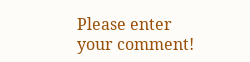Please enter your comment!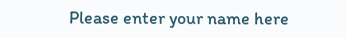Please enter your name here